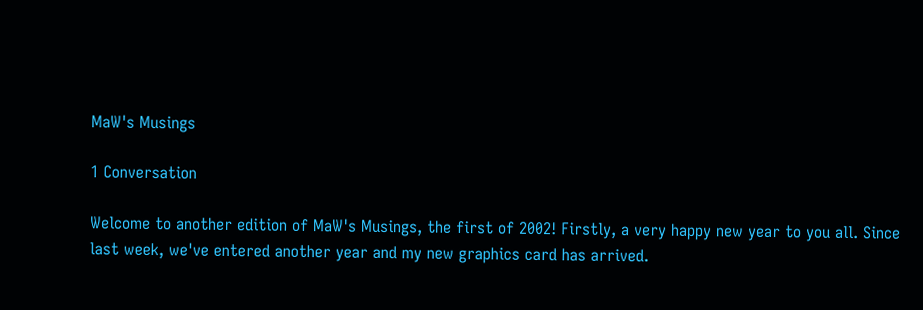MaW's Musings

1 Conversation

Welcome to another edition of MaW's Musings, the first of 2002! Firstly, a very happy new year to you all. Since last week, we've entered another year and my new graphics card has arrived.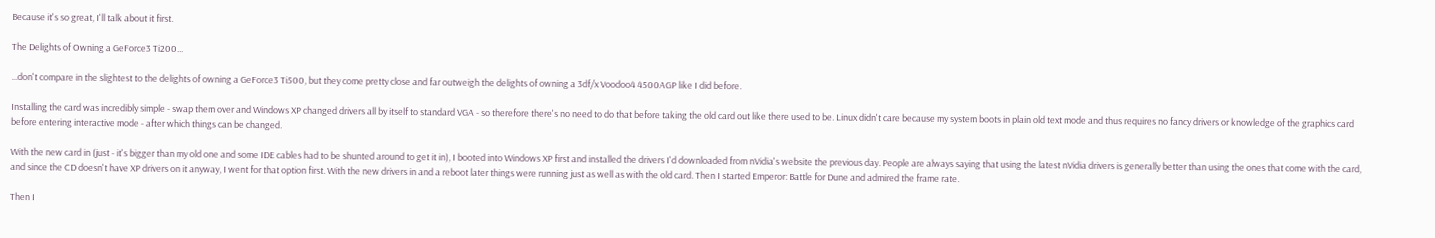Because it's so great, I'll talk about it first.

The Delights of Owning a GeForce3 Ti200...

...don't compare in the slightest to the delights of owning a GeForce3 Ti500, but they come pretty close and far outweigh the delights of owning a 3df/x Voodoo4 4500AGP like I did before.

Installing the card was incredibly simple - swap them over and Windows XP changed drivers all by itself to standard VGA - so therefore there's no need to do that before taking the old card out like there used to be. Linux didn't care because my system boots in plain old text mode and thus requires no fancy drivers or knowledge of the graphics card before entering interactive mode - after which things can be changed.

With the new card in (just - it's bigger than my old one and some IDE cables had to be shunted around to get it in), I booted into Windows XP first and installed the drivers I'd downloaded from nVidia's website the previous day. People are always saying that using the latest nVidia drivers is generally better than using the ones that come with the card, and since the CD doesn't have XP drivers on it anyway, I went for that option first. With the new drivers in and a reboot later things were running just as well as with the old card. Then I started Emperor: Battle for Dune and admired the frame rate.

Then I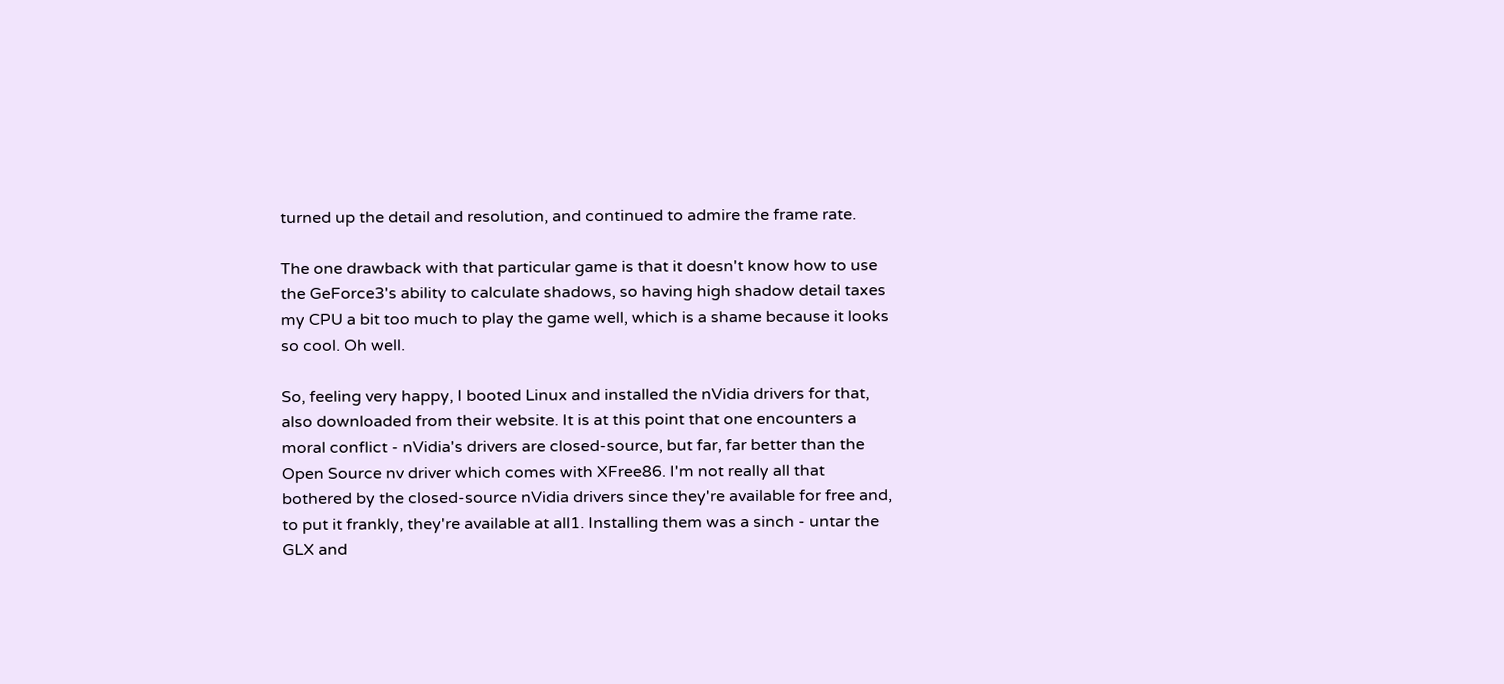turned up the detail and resolution, and continued to admire the frame rate.

The one drawback with that particular game is that it doesn't know how to use the GeForce3's ability to calculate shadows, so having high shadow detail taxes my CPU a bit too much to play the game well, which is a shame because it looks so cool. Oh well.

So, feeling very happy, I booted Linux and installed the nVidia drivers for that, also downloaded from their website. It is at this point that one encounters a moral conflict - nVidia's drivers are closed-source, but far, far better than the Open Source nv driver which comes with XFree86. I'm not really all that bothered by the closed-source nVidia drivers since they're available for free and, to put it frankly, they're available at all1. Installing them was a sinch - untar the GLX and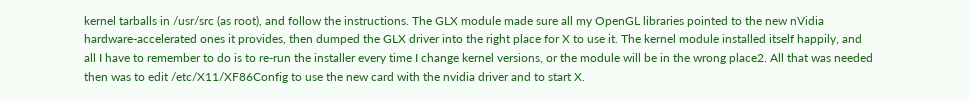kernel tarballs in /usr/src (as root), and follow the instructions. The GLX module made sure all my OpenGL libraries pointed to the new nVidia hardware-accelerated ones it provides, then dumped the GLX driver into the right place for X to use it. The kernel module installed itself happily, and all I have to remember to do is to re-run the installer every time I change kernel versions, or the module will be in the wrong place2. All that was needed then was to edit /etc/X11/XF86Config to use the new card with the nvidia driver and to start X.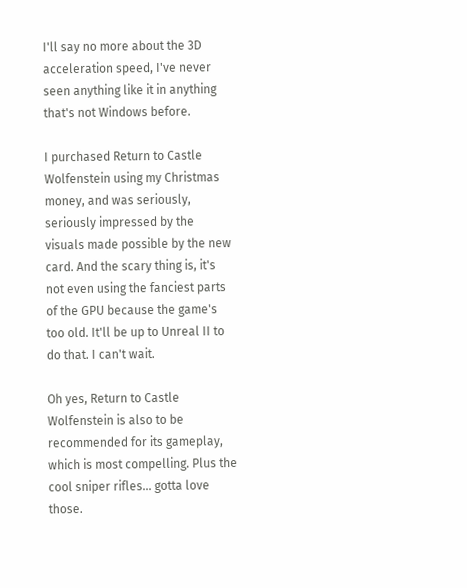I'll say no more about the 3D acceleration speed, I've never seen anything like it in anything that's not Windows before.

I purchased Return to Castle Wolfenstein using my Christmas money, and was seriously, seriously impressed by the visuals made possible by the new card. And the scary thing is, it's not even using the fanciest parts of the GPU because the game's too old. It'll be up to Unreal II to do that. I can't wait.

Oh yes, Return to Castle Wolfenstein is also to be recommended for its gameplay, which is most compelling. Plus the cool sniper rifles... gotta love those.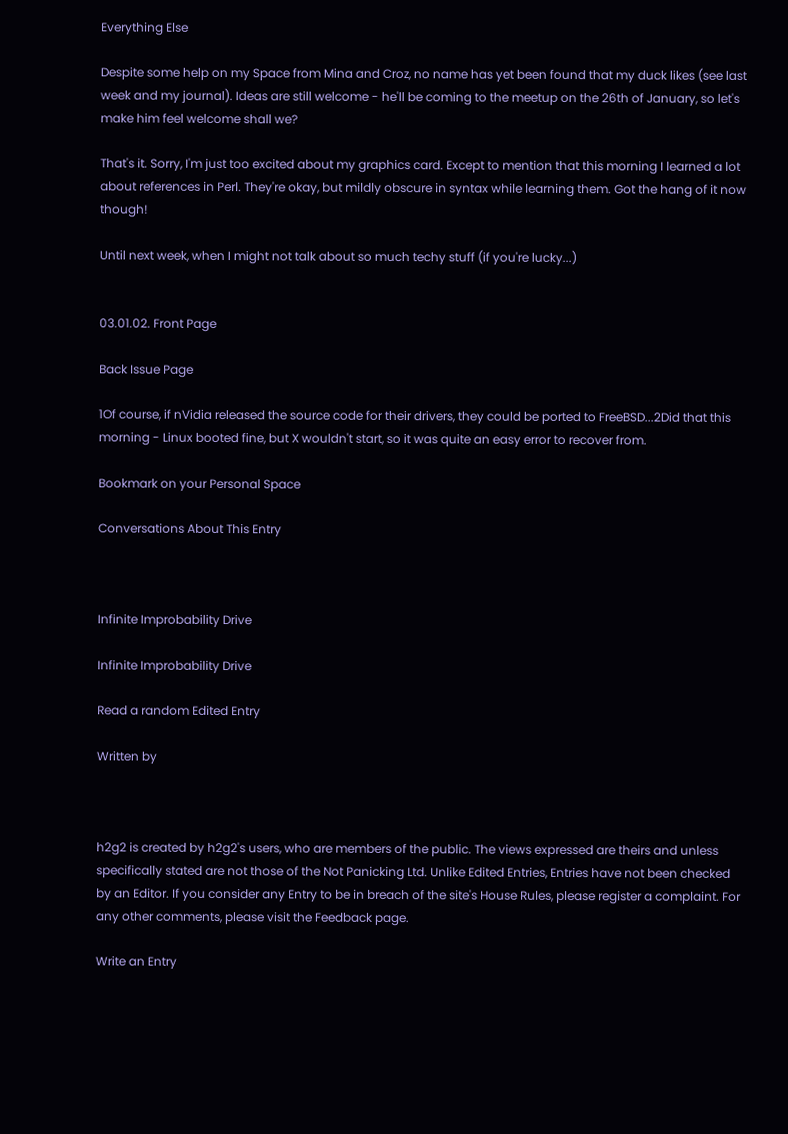Everything Else

Despite some help on my Space from Mina and Croz, no name has yet been found that my duck likes (see last week and my journal). Ideas are still welcome - he'll be coming to the meetup on the 26th of January, so let's make him feel welcome shall we?

That's it. Sorry, I'm just too excited about my graphics card. Except to mention that this morning I learned a lot about references in Perl. They're okay, but mildly obscure in syntax while learning them. Got the hang of it now though!

Until next week, when I might not talk about so much techy stuff (if you're lucky...)


03.01.02. Front Page

Back Issue Page

1Of course, if nVidia released the source code for their drivers, they could be ported to FreeBSD...2Did that this morning - Linux booted fine, but X wouldn't start, so it was quite an easy error to recover from.

Bookmark on your Personal Space

Conversations About This Entry



Infinite Improbability Drive

Infinite Improbability Drive

Read a random Edited Entry

Written by



h2g2 is created by h2g2's users, who are members of the public. The views expressed are theirs and unless specifically stated are not those of the Not Panicking Ltd. Unlike Edited Entries, Entries have not been checked by an Editor. If you consider any Entry to be in breach of the site's House Rules, please register a complaint. For any other comments, please visit the Feedback page.

Write an Entry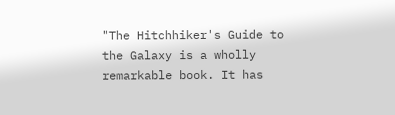"The Hitchhiker's Guide to the Galaxy is a wholly remarkable book. It has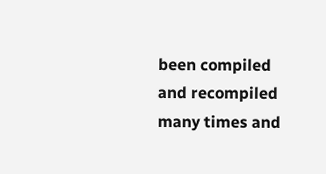been compiled and recompiled many times and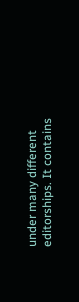under many different editorships. It contains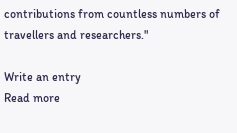contributions from countless numbers of travellers and researchers."

Write an entry
Read more